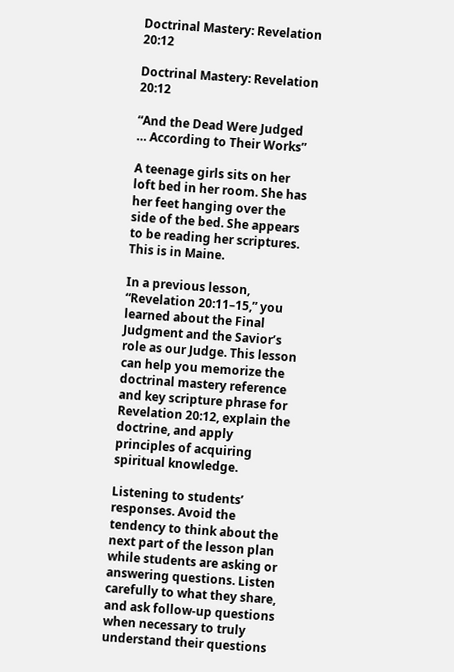Doctrinal Mastery: Revelation 20:12

Doctrinal Mastery: Revelation 20:12

“And the Dead Were Judged … According to Their Works”

A teenage girls sits on her loft bed in her room. She has her feet hanging over the side of the bed. She appears to be reading her scriptures. This is in Maine.

In a previous lesson, “Revelation 20:11–15,” you learned about the Final Judgment and the Savior’s role as our Judge. This lesson can help you memorize the doctrinal mastery reference and key scripture phrase for Revelation 20:12, explain the doctrine, and apply principles of acquiring spiritual knowledge.

Listening to students’ responses. Avoid the tendency to think about the next part of the lesson plan while students are asking or answering questions. Listen carefully to what they share, and ask follow-up questions when necessary to truly understand their questions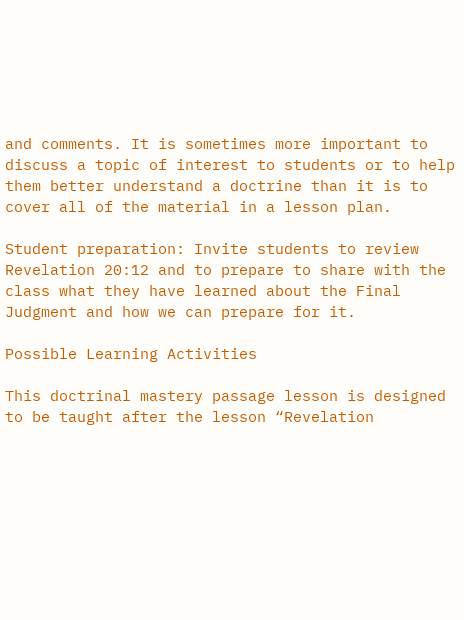and comments. It is sometimes more important to discuss a topic of interest to students or to help them better understand a doctrine than it is to cover all of the material in a lesson plan.

Student preparation: Invite students to review Revelation 20:12 and to prepare to share with the class what they have learned about the Final Judgment and how we can prepare for it.

Possible Learning Activities

This doctrinal mastery passage lesson is designed to be taught after the lesson “Revelation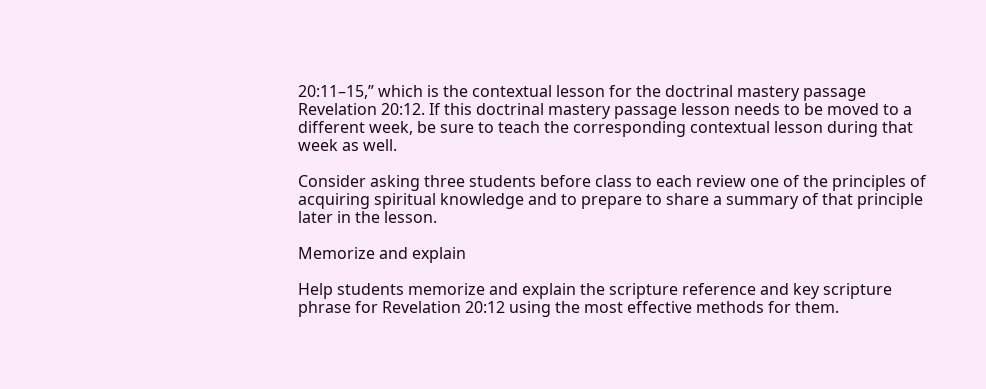20:11–15,” which is the contextual lesson for the doctrinal mastery passage Revelation 20:12. If this doctrinal mastery passage lesson needs to be moved to a different week, be sure to teach the corresponding contextual lesson during that week as well.

Consider asking three students before class to each review one of the principles of acquiring spiritual knowledge and to prepare to share a summary of that principle later in the lesson.

Memorize and explain

Help students memorize and explain the scripture reference and key scripture phrase for Revelation 20:12 using the most effective methods for them.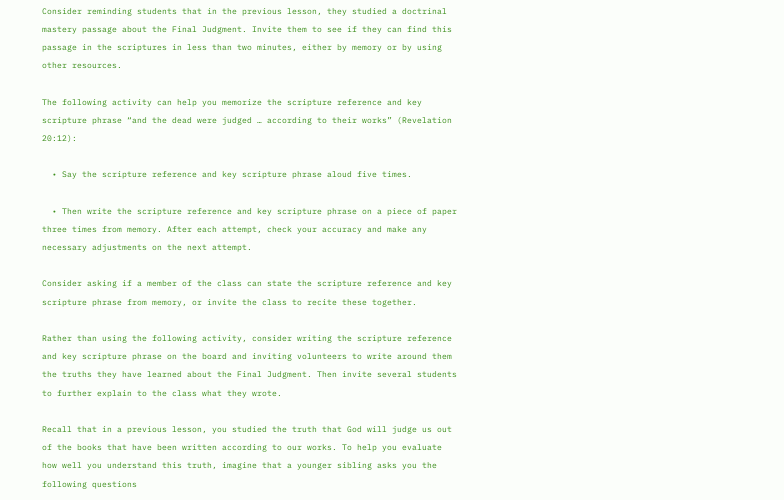Consider reminding students that in the previous lesson, they studied a doctrinal mastery passage about the Final Judgment. Invite them to see if they can find this passage in the scriptures in less than two minutes, either by memory or by using other resources.

The following activity can help you memorize the scripture reference and key scripture phrase “and the dead were judged … according to their works” (Revelation 20:12):

  • Say the scripture reference and key scripture phrase aloud five times.

  • Then write the scripture reference and key scripture phrase on a piece of paper three times from memory. After each attempt, check your accuracy and make any necessary adjustments on the next attempt.

Consider asking if a member of the class can state the scripture reference and key scripture phrase from memory, or invite the class to recite these together.

Rather than using the following activity, consider writing the scripture reference and key scripture phrase on the board and inviting volunteers to write around them the truths they have learned about the Final Judgment. Then invite several students to further explain to the class what they wrote.

Recall that in a previous lesson, you studied the truth that God will judge us out of the books that have been written according to our works. To help you evaluate how well you understand this truth, imagine that a younger sibling asks you the following questions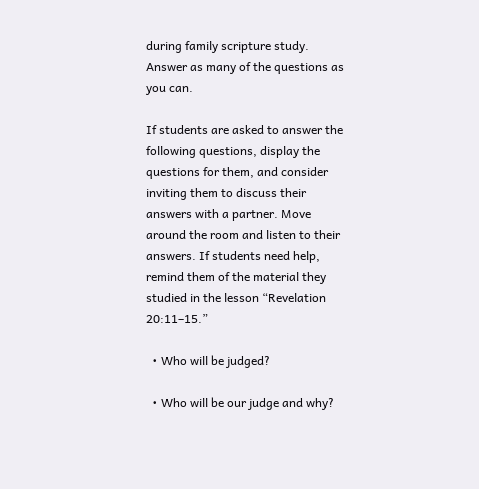during family scripture study. Answer as many of the questions as you can.

If students are asked to answer the following questions, display the questions for them, and consider inviting them to discuss their answers with a partner. Move around the room and listen to their answers. If students need help, remind them of the material they studied in the lesson “Revelation 20:11–15.”

  • Who will be judged?

  • Who will be our judge and why?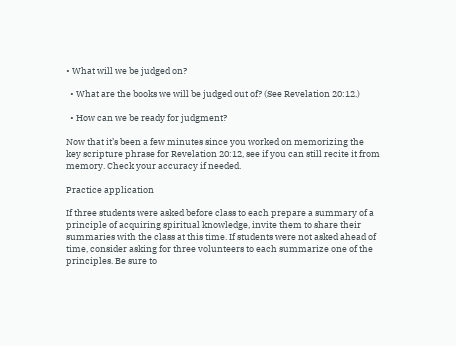• What will we be judged on?

  • What are the books we will be judged out of? (See Revelation 20:12.)

  • How can we be ready for judgment?

Now that it’s been a few minutes since you worked on memorizing the key scripture phrase for Revelation 20:12, see if you can still recite it from memory. Check your accuracy if needed.

Practice application

If three students were asked before class to each prepare a summary of a principle of acquiring spiritual knowledge, invite them to share their summaries with the class at this time. If students were not asked ahead of time, consider asking for three volunteers to each summarize one of the principles. Be sure to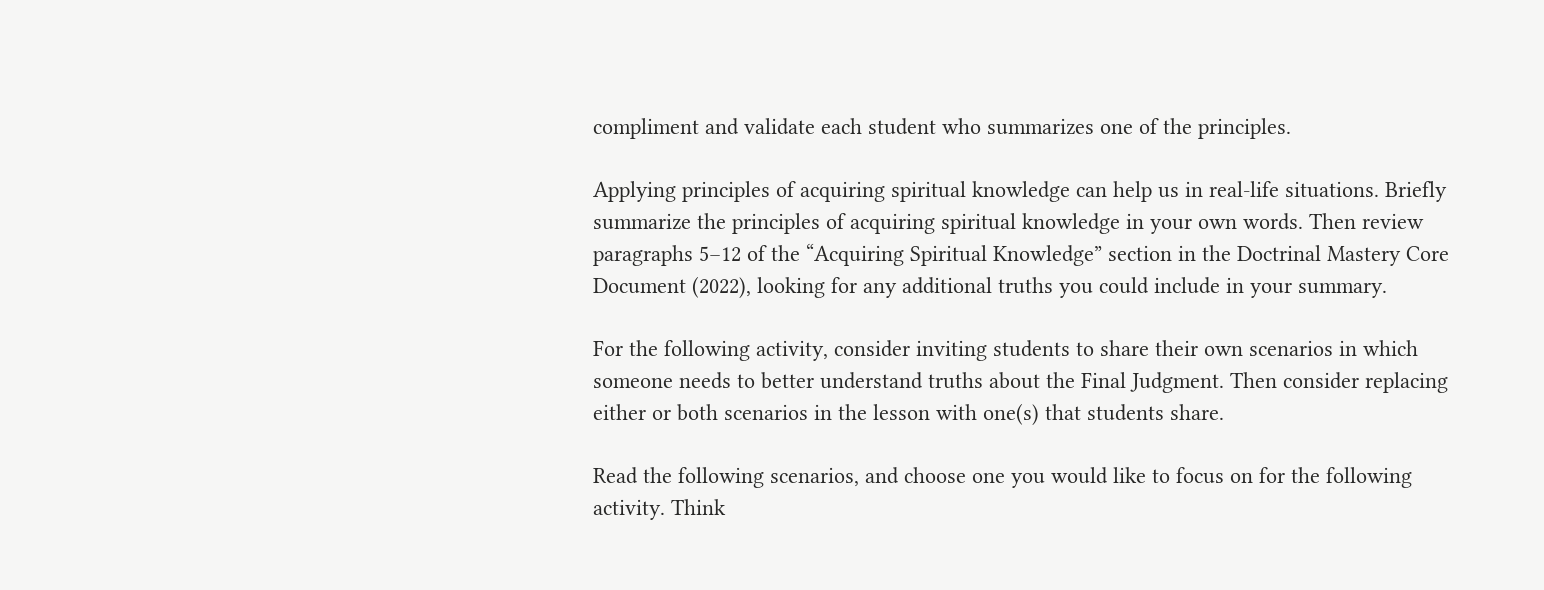compliment and validate each student who summarizes one of the principles.

Applying principles of acquiring spiritual knowledge can help us in real-life situations. Briefly summarize the principles of acquiring spiritual knowledge in your own words. Then review paragraphs 5–12 of the “Acquiring Spiritual Knowledge” section in the Doctrinal Mastery Core Document (2022), looking for any additional truths you could include in your summary.

For the following activity, consider inviting students to share their own scenarios in which someone needs to better understand truths about the Final Judgment. Then consider replacing either or both scenarios in the lesson with one(s) that students share.

Read the following scenarios, and choose one you would like to focus on for the following activity. Think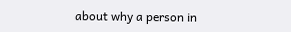about why a person in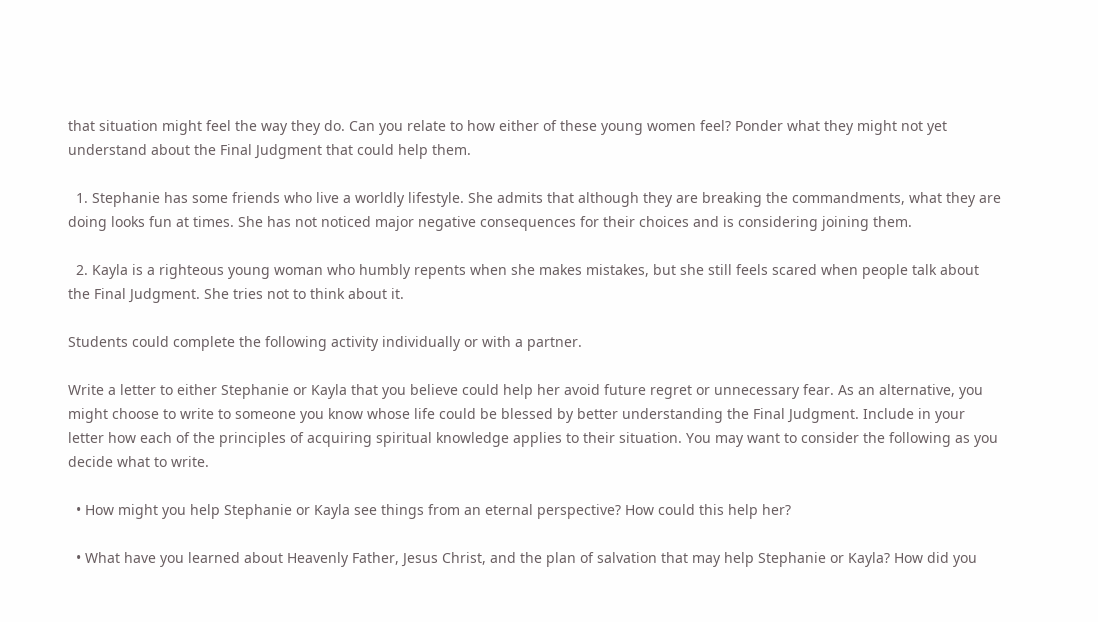that situation might feel the way they do. Can you relate to how either of these young women feel? Ponder what they might not yet understand about the Final Judgment that could help them.

  1. Stephanie has some friends who live a worldly lifestyle. She admits that although they are breaking the commandments, what they are doing looks fun at times. She has not noticed major negative consequences for their choices and is considering joining them.

  2. Kayla is a righteous young woman who humbly repents when she makes mistakes, but she still feels scared when people talk about the Final Judgment. She tries not to think about it.

Students could complete the following activity individually or with a partner.

Write a letter to either Stephanie or Kayla that you believe could help her avoid future regret or unnecessary fear. As an alternative, you might choose to write to someone you know whose life could be blessed by better understanding the Final Judgment. Include in your letter how each of the principles of acquiring spiritual knowledge applies to their situation. You may want to consider the following as you decide what to write.

  • How might you help Stephanie or Kayla see things from an eternal perspective? How could this help her?

  • What have you learned about Heavenly Father, Jesus Christ, and the plan of salvation that may help Stephanie or Kayla? How did you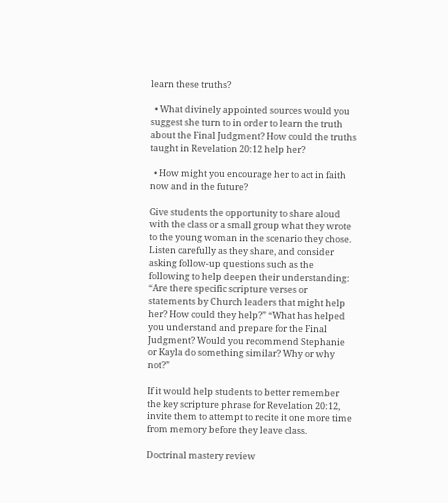learn these truths?

  • What divinely appointed sources would you suggest she turn to in order to learn the truth about the Final Judgment? How could the truths taught in Revelation 20:12 help her?

  • How might you encourage her to act in faith now and in the future?

Give students the opportunity to share aloud with the class or a small group what they wrote to the young woman in the scenario they chose. Listen carefully as they share, and consider asking follow-up questions such as the following to help deepen their understanding: “Are there specific scripture verses or statements by Church leaders that might help her? How could they help?” “What has helped you understand and prepare for the Final Judgment? Would you recommend Stephanie or Kayla do something similar? Why or why not?”

If it would help students to better remember the key scripture phrase for Revelation 20:12, invite them to attempt to recite it one more time from memory before they leave class.

Doctrinal mastery review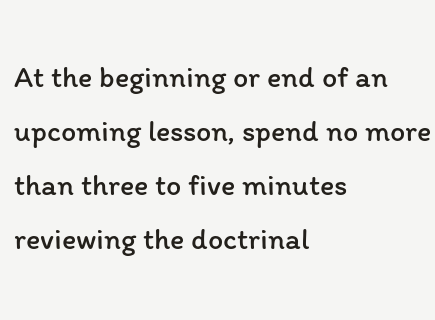At the beginning or end of an upcoming lesson, spend no more than three to five minutes reviewing the doctrinal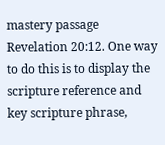mastery passage Revelation 20:12. One way to do this is to display the scripture reference and key scripture phrase,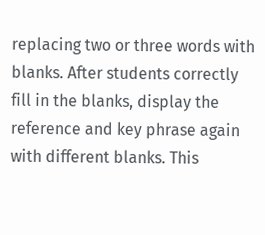replacing two or three words with blanks. After students correctly fill in the blanks, display the reference and key phrase again with different blanks. This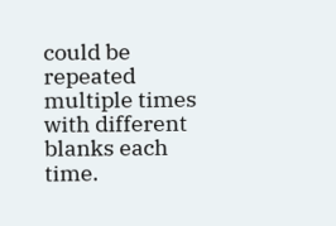could be repeated multiple times with different blanks each time.